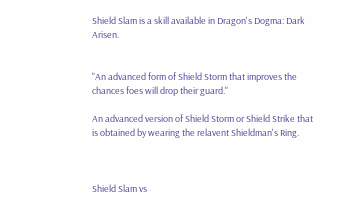Shield Slam is a skill available in Dragon's Dogma: Dark Arisen.


"An advanced form of Shield Storm that improves the chances foes will drop their guard."

An advanced version of Shield Storm or Shield Strike that is obtained by wearing the relavent Shieldman's Ring.



Shield Slam vs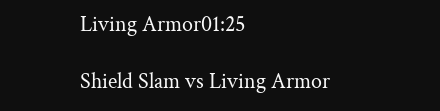Living Armor01:25

Shield Slam vs Living Armor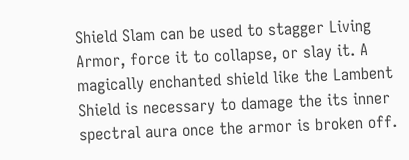Shield Slam can be used to stagger Living Armor, force it to collapse, or slay it. A magically enchanted shield like the Lambent Shield is necessary to damage the its inner spectral aura once the armor is broken off.